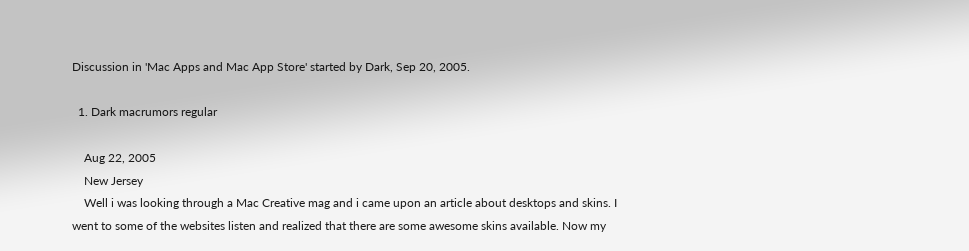Discussion in 'Mac Apps and Mac App Store' started by Dark, Sep 20, 2005.

  1. Dark macrumors regular

    Aug 22, 2005
    New Jersey
    Well i was looking through a Mac Creative mag and i came upon an article about desktops and skins. I went to some of the websites listen and realized that there are some awesome skins available. Now my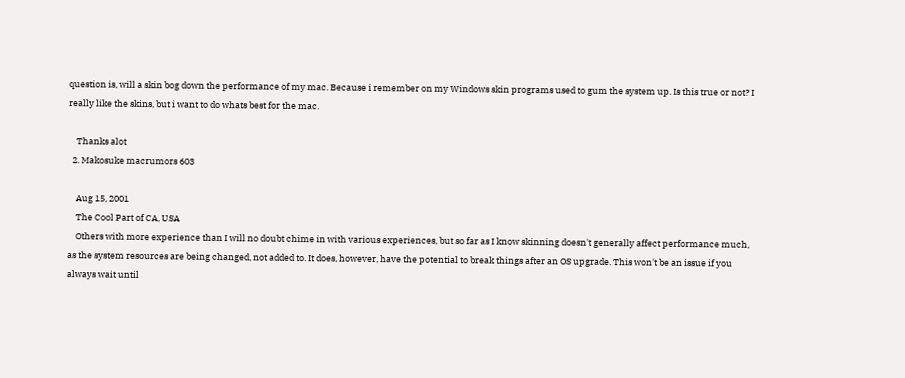question is, will a skin bog down the performance of my mac. Because i remember on my Windows skin programs used to gum the system up. Is this true or not? I really like the skins, but i want to do whats best for the mac.

    Thanks alot
  2. Makosuke macrumors 603

    Aug 15, 2001
    The Cool Part of CA, USA
    Others with more experience than I will no doubt chime in with various experiences, but so far as I know skinning doesn't generally affect performance much, as the system resources are being changed, not added to. It does, however, have the potential to break things after an OS upgrade. This won't be an issue if you always wait until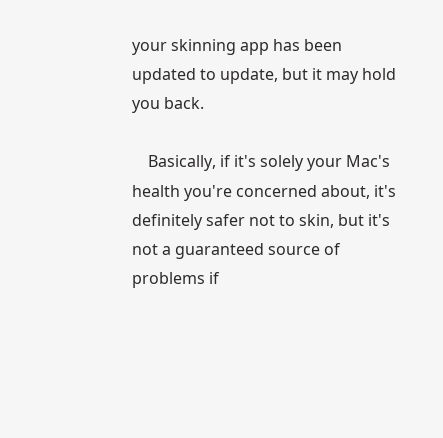your skinning app has been updated to update, but it may hold you back.

    Basically, if it's solely your Mac's health you're concerned about, it's definitely safer not to skin, but it's not a guaranteed source of problems if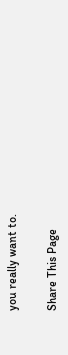you really want to.

Share This Page